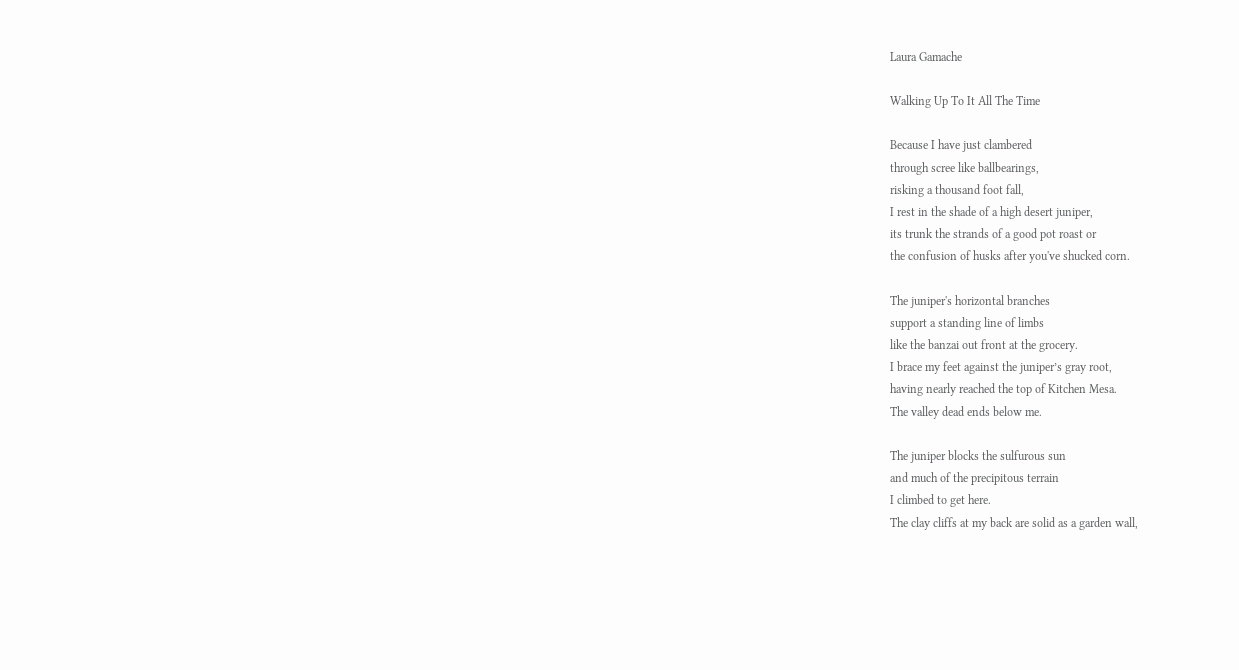Laura Gamache

Walking Up To It All The Time

Because I have just clambered
through scree like ballbearings,
risking a thousand foot fall,
I rest in the shade of a high desert juniper,
its trunk the strands of a good pot roast or
the confusion of husks after you've shucked corn.

The juniper's horizontal branches
support a standing line of limbs
like the banzai out front at the grocery.
I brace my feet against the juniper’s gray root,
having nearly reached the top of Kitchen Mesa.
The valley dead ends below me.

The juniper blocks the sulfurous sun
and much of the precipitous terrain
I climbed to get here.
The clay cliffs at my back are solid as a garden wall,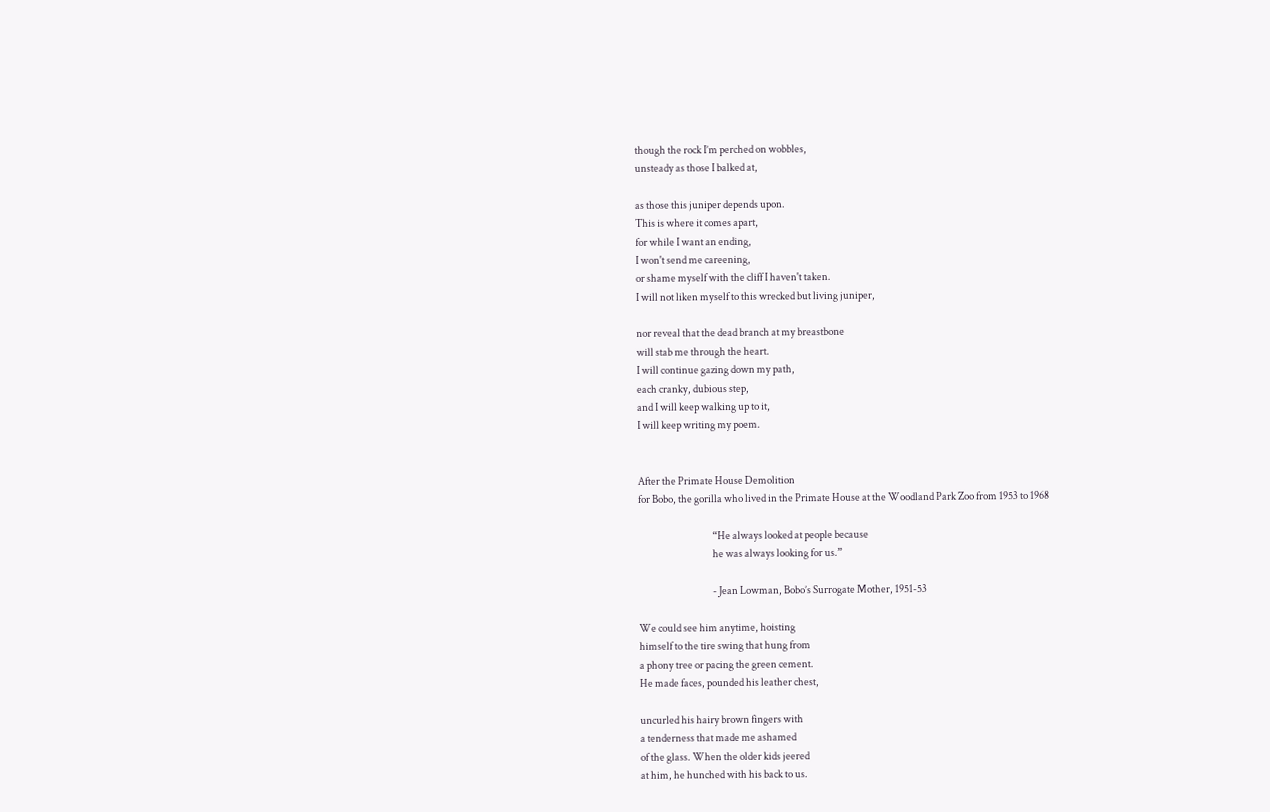though the rock I’m perched on wobbles,
unsteady as those I balked at,

as those this juniper depends upon.
This is where it comes apart,
for while I want an ending,
I won't send me careening,
or shame myself with the cliff I haven't taken.
I will not liken myself to this wrecked but living juniper,

nor reveal that the dead branch at my breastbone
will stab me through the heart.
I will continue gazing down my path,
each cranky, dubious step,
and I will keep walking up to it,
I will keep writing my poem.


After the Primate House Demolition
for Bobo, the gorilla who lived in the Primate House at the Woodland Park Zoo from 1953 to 1968

                                     “He always looked at people because
                                     he was always looking for us.”

                                     - Jean Lowman, Bobo’s Surrogate Mother, 1951-53

We could see him anytime, hoisting
himself to the tire swing that hung from
a phony tree or pacing the green cement.
He made faces, pounded his leather chest,

uncurled his hairy brown fingers with
a tenderness that made me ashamed
of the glass. When the older kids jeered
at him, he hunched with his back to us.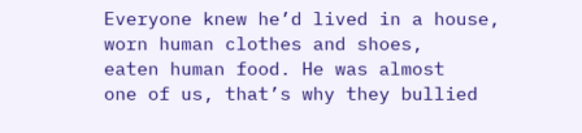Everyone knew he’d lived in a house,
worn human clothes and shoes,
eaten human food. He was almost
one of us, that’s why they bullied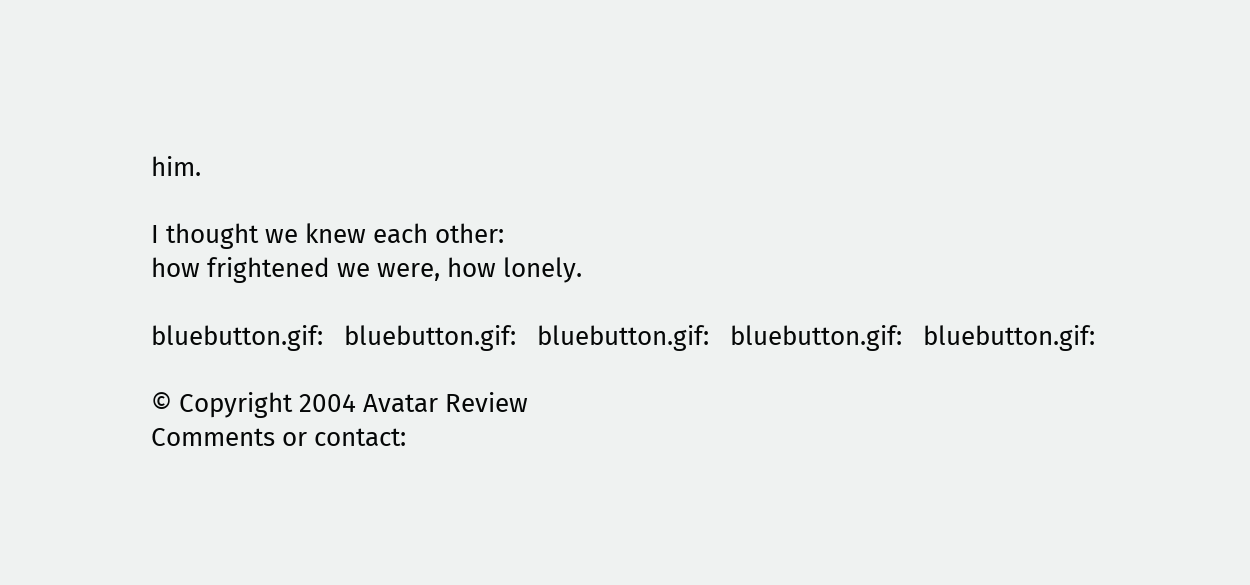him.

I thought we knew each other:
how frightened we were, how lonely.

bluebutton.gif:   bluebutton.gif:   bluebutton.gif:   bluebutton.gif:   bluebutton.gif:

© Copyright 2004 Avatar Review
Comments or contact: